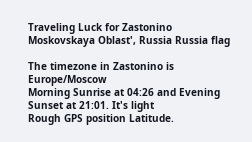Traveling Luck for Zastonino Moskovskaya Oblast', Russia Russia flag

The timezone in Zastonino is Europe/Moscow
Morning Sunrise at 04:26 and Evening Sunset at 21:01. It's light
Rough GPS position Latitude.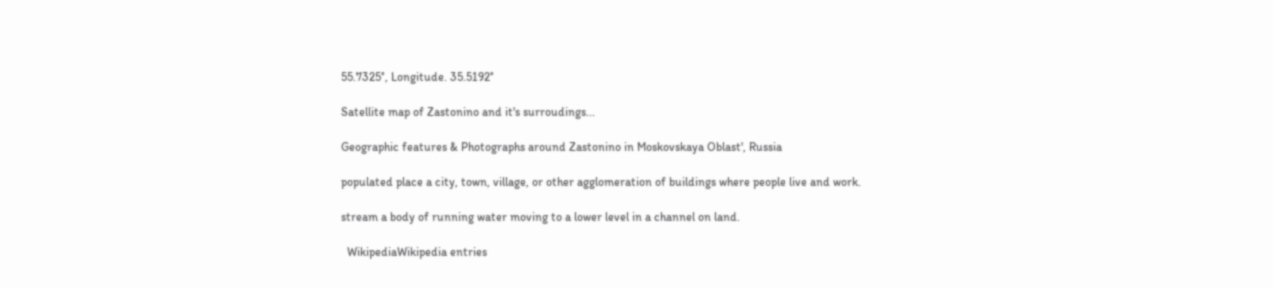55.7325°, Longitude. 35.5192°

Satellite map of Zastonino and it's surroudings...

Geographic features & Photographs around Zastonino in Moskovskaya Oblast', Russia

populated place a city, town, village, or other agglomeration of buildings where people live and work.

stream a body of running water moving to a lower level in a channel on land.

  WikipediaWikipedia entries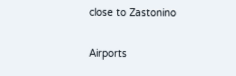close to Zastonino

Airports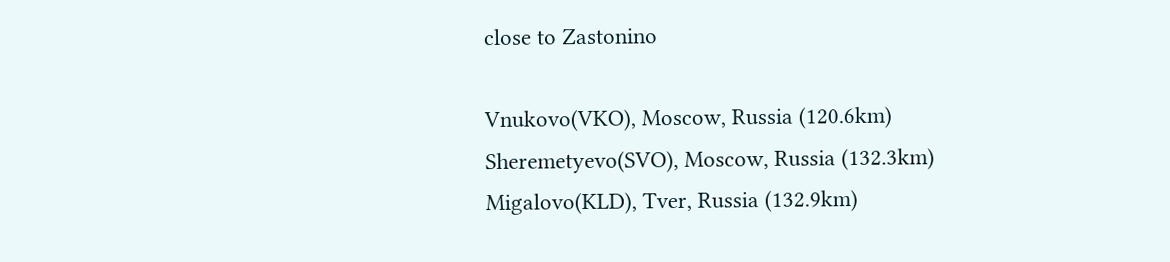close to Zastonino

Vnukovo(VKO), Moscow, Russia (120.6km)
Sheremetyevo(SVO), Moscow, Russia (132.3km)
Migalovo(KLD), Tver, Russia (132.9km)